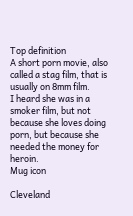Top definition
A short porn movie, also called a stag film, that is usually on 8mm film.
I heard she was in a smoker film, but not because she loves doing porn, but because she needed the money for heroin.
Mug icon

Cleveland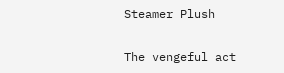Steamer Plush

The vengeful act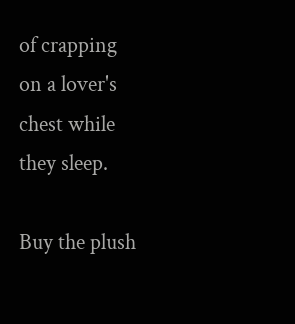of crapping on a lover's chest while they sleep.

Buy the plush